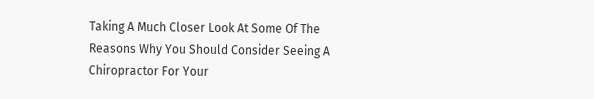Taking A Much Closer Look At Some Of The Reasons Why You Should Consider Seeing A Chiropractor For Your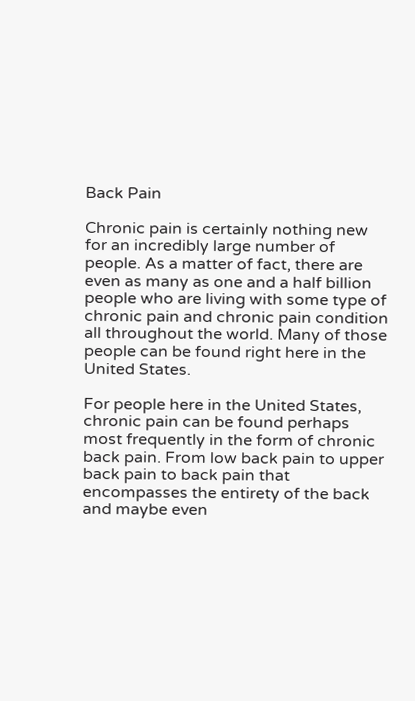Back Pain

Chronic pain is certainly nothing new for an incredibly large number of people. As a matter of fact, there are even as many as one and a half billion people who are living with some type of chronic pain and chronic pain condition all throughout the world. Many of those people can be found right here in the United States.

For people here in the United States, chronic pain can be found perhaps most frequently in the form of chronic back pain. From low back pain to upper back pain to back pain that encompasses the entirety of the back and maybe even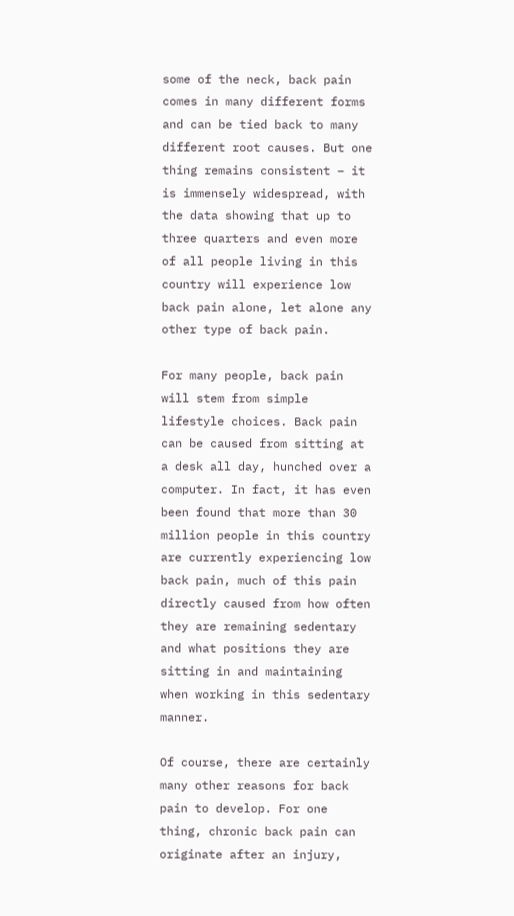some of the neck, back pain comes in many different forms and can be tied back to many different root causes. But one thing remains consistent – it is immensely widespread, with the data showing that up to three quarters and even more of all people living in this country will experience low back pain alone, let alone any other type of back pain.

For many people, back pain will stem from simple lifestyle choices. Back pain can be caused from sitting at a desk all day, hunched over a computer. In fact, it has even been found that more than 30 million people in this country are currently experiencing low back pain, much of this pain directly caused from how often they are remaining sedentary and what positions they are sitting in and maintaining when working in this sedentary manner.

Of course, there are certainly many other reasons for back pain to develop. For one thing, chronic back pain can originate after an injury,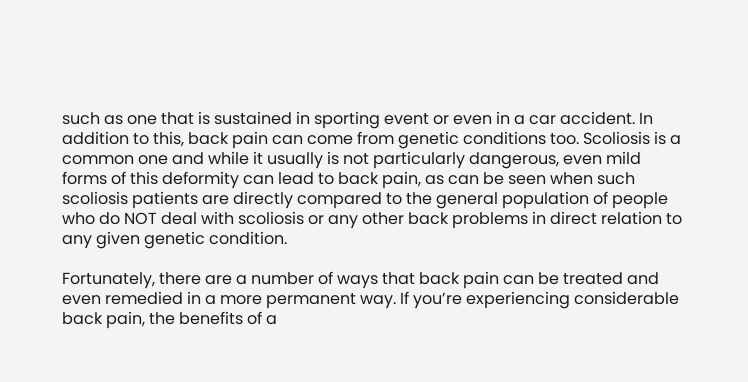such as one that is sustained in sporting event or even in a car accident. In addition to this, back pain can come from genetic conditions too. Scoliosis is a common one and while it usually is not particularly dangerous, even mild forms of this deformity can lead to back pain, as can be seen when such scoliosis patients are directly compared to the general population of people who do NOT deal with scoliosis or any other back problems in direct relation to any given genetic condition.

Fortunately, there are a number of ways that back pain can be treated and even remedied in a more permanent way. If you’re experiencing considerable back pain, the benefits of a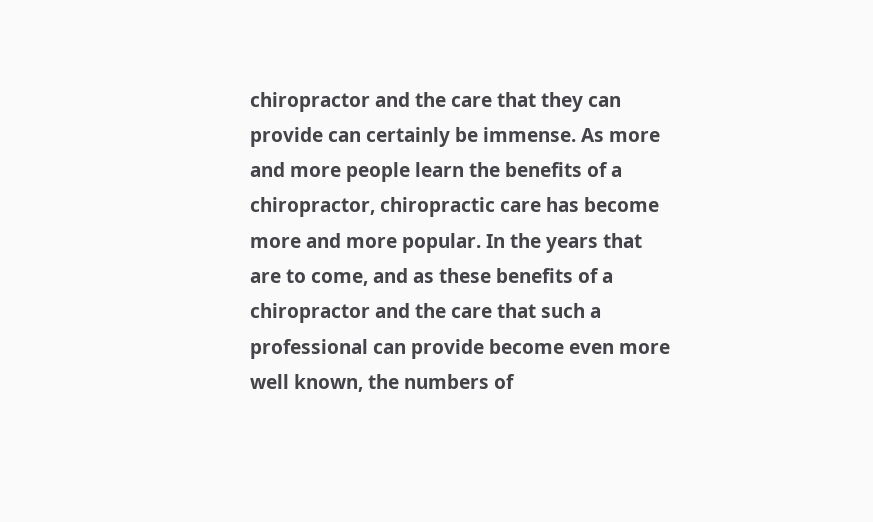chiropractor and the care that they can provide can certainly be immense. As more and more people learn the benefits of a chiropractor, chiropractic care has become more and more popular. In the years that are to come, and as these benefits of a chiropractor and the care that such a professional can provide become even more well known, the numbers of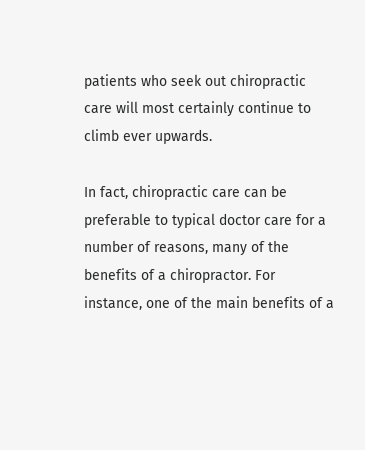patients who seek out chiropractic care will most certainly continue to climb ever upwards.

In fact, chiropractic care can be preferable to typical doctor care for a number of reasons, many of the benefits of a chiropractor. For instance, one of the main benefits of a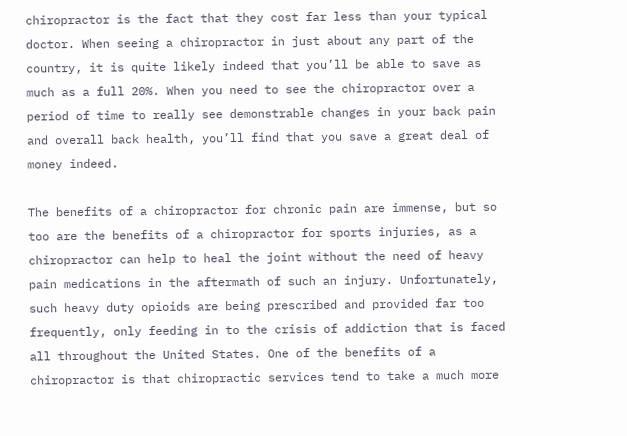chiropractor is the fact that they cost far less than your typical doctor. When seeing a chiropractor in just about any part of the country, it is quite likely indeed that you’ll be able to save as much as a full 20%. When you need to see the chiropractor over a period of time to really see demonstrable changes in your back pain and overall back health, you’ll find that you save a great deal of money indeed.

The benefits of a chiropractor for chronic pain are immense, but so too are the benefits of a chiropractor for sports injuries, as a chiropractor can help to heal the joint without the need of heavy pain medications in the aftermath of such an injury. Unfortunately, such heavy duty opioids are being prescribed and provided far too frequently, only feeding in to the crisis of addiction that is faced all throughout the United States. One of the benefits of a chiropractor is that chiropractic services tend to take a much more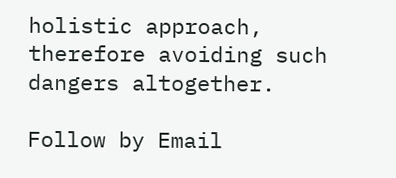holistic approach, therefore avoiding such dangers altogether.

Follow by Email